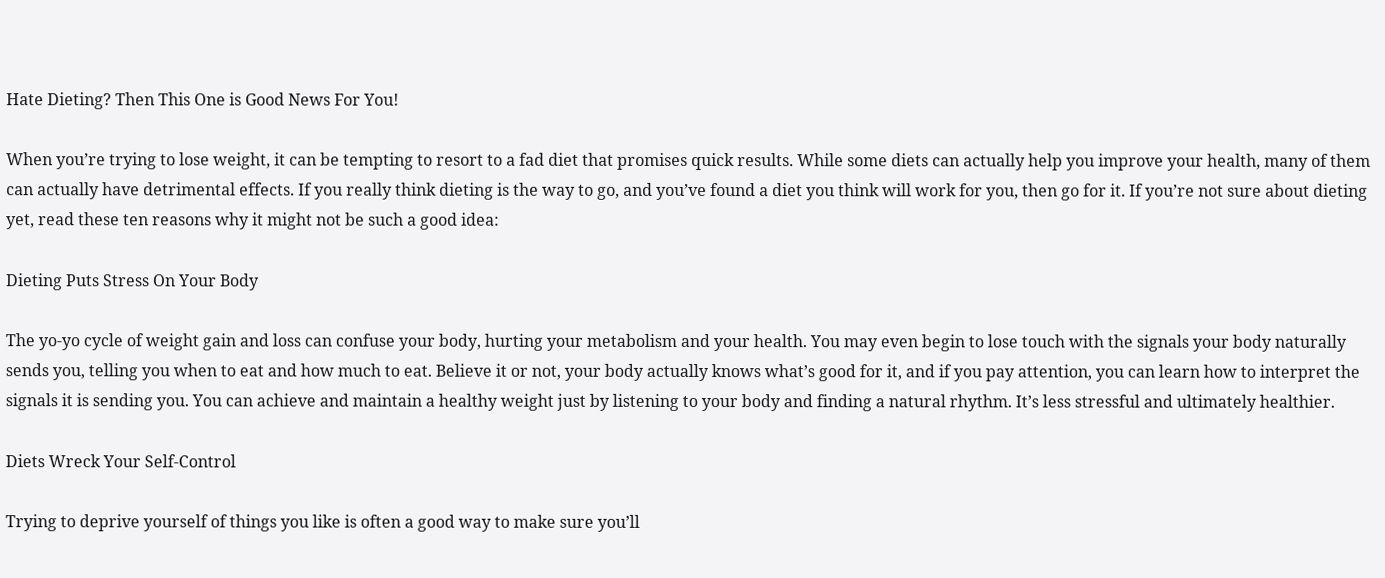Hate Dieting? Then This One is Good News For You!

When you’re trying to lose weight, it can be tempting to resort to a fad diet that promises quick results. While some diets can actually help you improve your health, many of them can actually have detrimental effects. If you really think dieting is the way to go, and you’ve found a diet you think will work for you, then go for it. If you’re not sure about dieting yet, read these ten reasons why it might not be such a good idea:

Dieting Puts Stress On Your Body

The yo-yo cycle of weight gain and loss can confuse your body, hurting your metabolism and your health. You may even begin to lose touch with the signals your body naturally sends you, telling you when to eat and how much to eat. Believe it or not, your body actually knows what’s good for it, and if you pay attention, you can learn how to interpret the signals it is sending you. You can achieve and maintain a healthy weight just by listening to your body and finding a natural rhythm. It’s less stressful and ultimately healthier.

Diets Wreck Your Self-Control

Trying to deprive yourself of things you like is often a good way to make sure you’ll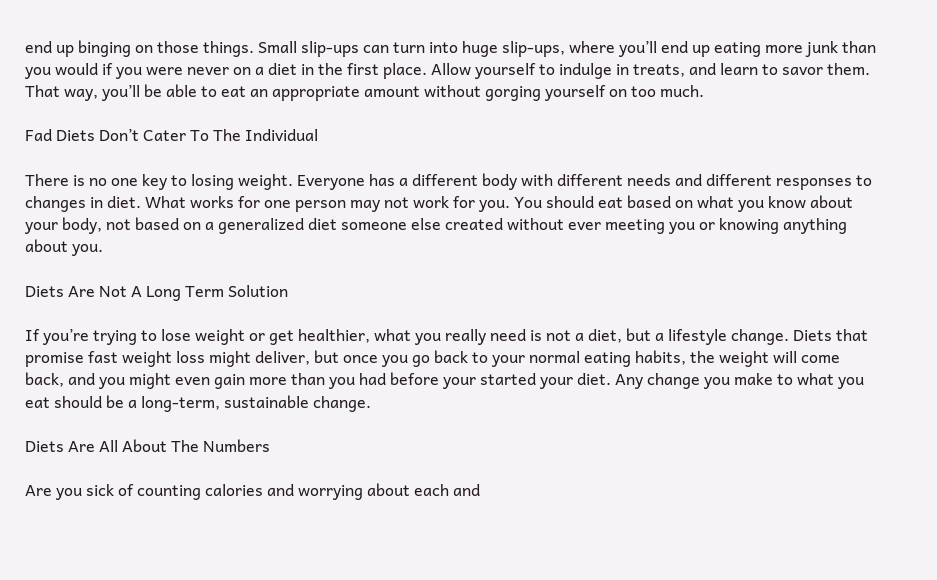end up binging on those things. Small slip-ups can turn into huge slip-ups, where you’ll end up eating more junk than you would if you were never on a diet in the first place. Allow yourself to indulge in treats, and learn to savor them. That way, you’ll be able to eat an appropriate amount without gorging yourself on too much.

Fad Diets Don’t Cater To The Individual

There is no one key to losing weight. Everyone has a different body with different needs and different responses to changes in diet. What works for one person may not work for you. You should eat based on what you know about your body, not based on a generalized diet someone else created without ever meeting you or knowing anything about you.

Diets Are Not A Long Term Solution

If you’re trying to lose weight or get healthier, what you really need is not a diet, but a lifestyle change. Diets that promise fast weight loss might deliver, but once you go back to your normal eating habits, the weight will come back, and you might even gain more than you had before your started your diet. Any change you make to what you eat should be a long-term, sustainable change.

Diets Are All About The Numbers

Are you sick of counting calories and worrying about each and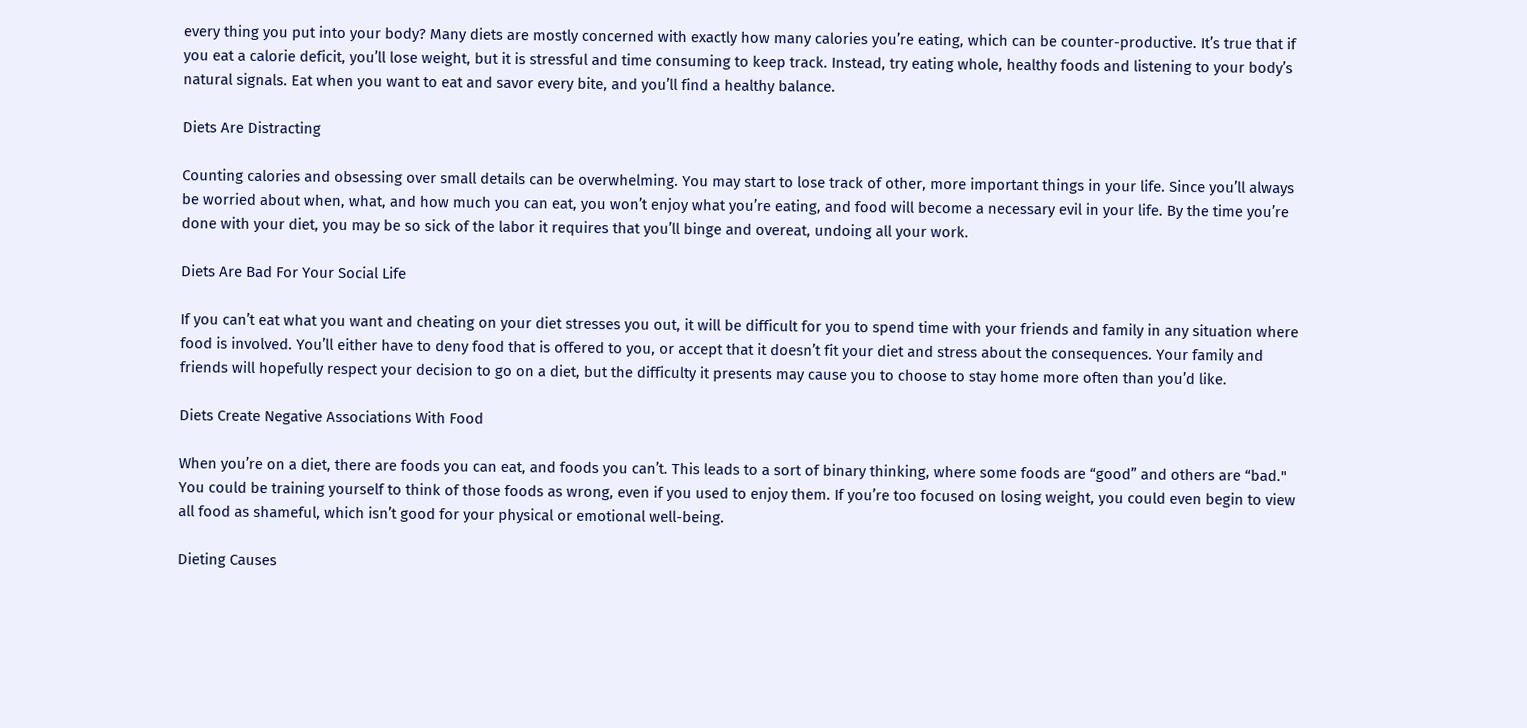every thing you put into your body? Many diets are mostly concerned with exactly how many calories you’re eating, which can be counter-productive. It’s true that if you eat a calorie deficit, you’ll lose weight, but it is stressful and time consuming to keep track. Instead, try eating whole, healthy foods and listening to your body’s natural signals. Eat when you want to eat and savor every bite, and you’ll find a healthy balance.

Diets Are Distracting

Counting calories and obsessing over small details can be overwhelming. You may start to lose track of other, more important things in your life. Since you’ll always be worried about when, what, and how much you can eat, you won’t enjoy what you’re eating, and food will become a necessary evil in your life. By the time you’re done with your diet, you may be so sick of the labor it requires that you’ll binge and overeat, undoing all your work.

Diets Are Bad For Your Social Life

If you can’t eat what you want and cheating on your diet stresses you out, it will be difficult for you to spend time with your friends and family in any situation where food is involved. You’ll either have to deny food that is offered to you, or accept that it doesn’t fit your diet and stress about the consequences. Your family and friends will hopefully respect your decision to go on a diet, but the difficulty it presents may cause you to choose to stay home more often than you’d like.

Diets Create Negative Associations With Food

When you’re on a diet, there are foods you can eat, and foods you can’t. This leads to a sort of binary thinking, where some foods are “good” and others are “bad." You could be training yourself to think of those foods as wrong, even if you used to enjoy them. If you’re too focused on losing weight, you could even begin to view all food as shameful, which isn’t good for your physical or emotional well-being.

Dieting Causes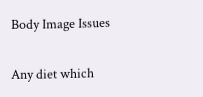Body Image Issues

Any diet which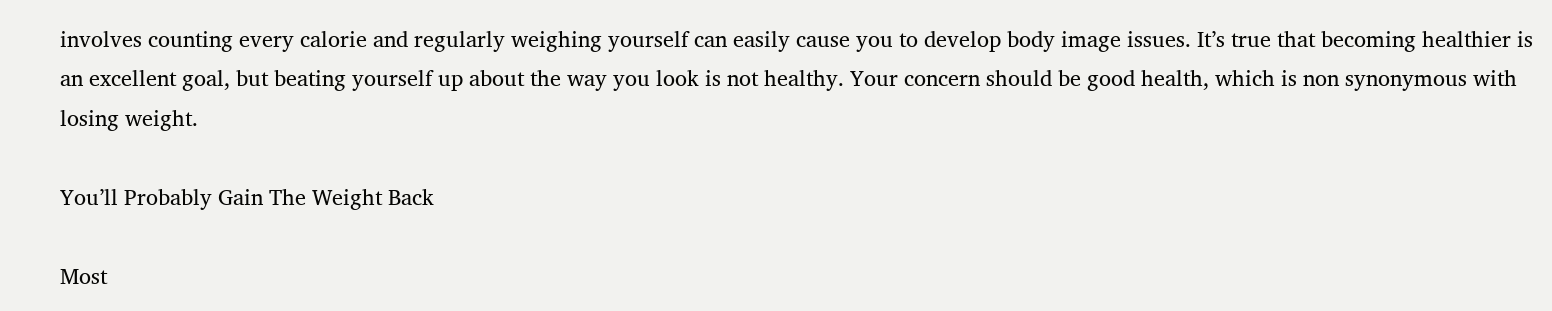involves counting every calorie and regularly weighing yourself can easily cause you to develop body image issues. It’s true that becoming healthier is an excellent goal, but beating yourself up about the way you look is not healthy. Your concern should be good health, which is non synonymous with losing weight.

You’ll Probably Gain The Weight Back

Most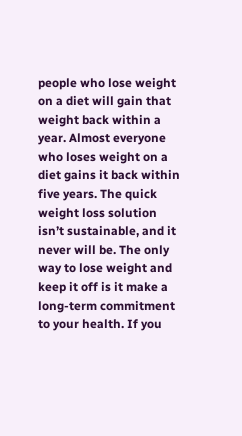people who lose weight on a diet will gain that weight back within a year. Almost everyone who loses weight on a diet gains it back within five years. The quick weight loss solution isn’t sustainable, and it never will be. The only way to lose weight and keep it off is it make a long-term commitment to your health. If you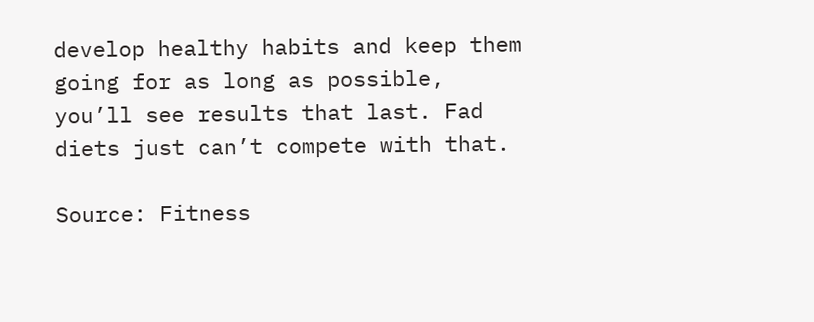develop healthy habits and keep them going for as long as possible, you’ll see results that last. Fad diets just can’t compete with that.

Source: Fitness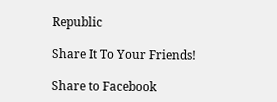Republic

Share It To Your Friends!

Share to Facebook